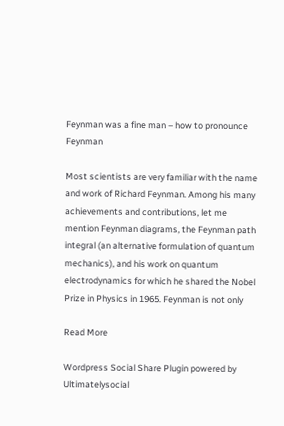Feynman was a fine man – how to pronounce Feynman

Most scientists are very familiar with the name and work of Richard Feynman. Among his many achievements and contributions, let me mention Feynman diagrams, the Feynman path integral (an alternative formulation of quantum mechanics), and his work on quantum electrodynamics for which he shared the Nobel Prize in Physics in 1965. Feynman is not only

Read More

Wordpress Social Share Plugin powered by Ultimatelysocial